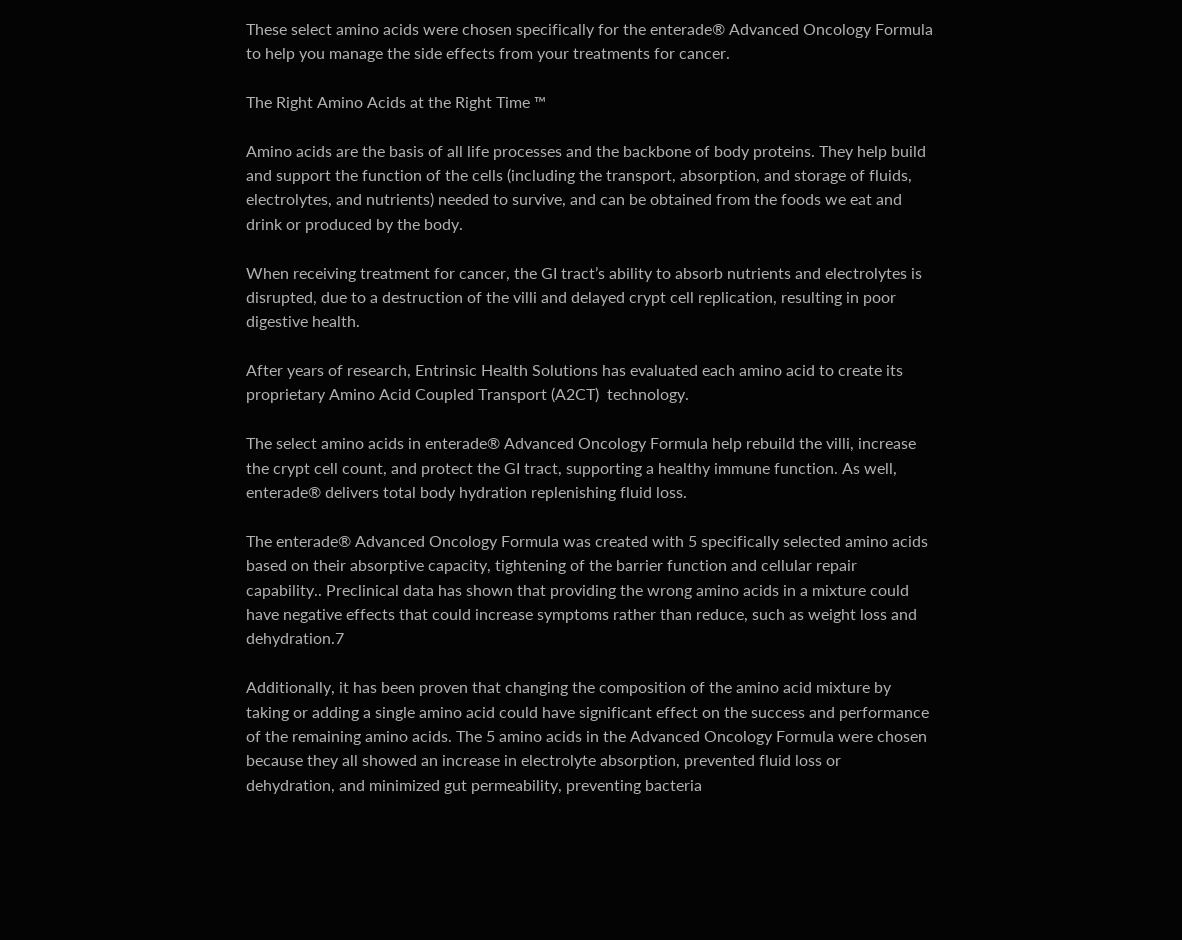These select amino acids were chosen specifically for the enterade® Advanced Oncology Formula to help you manage the side effects from your treatments for cancer.

The Right Amino Acids at the Right Time ™

Amino acids are the basis of all life processes and the backbone of body proteins. They help build and support the function of the cells (including the transport, absorption, and storage of fluids, electrolytes, and nutrients) needed to survive, and can be obtained from the foods we eat and drink or produced by the body.

When receiving treatment for cancer, the GI tract’s ability to absorb nutrients and electrolytes is disrupted, due to a destruction of the villi and delayed crypt cell replication, resulting in poor digestive health.

After years of research, Entrinsic Health Solutions has evaluated each amino acid to create its proprietary Amino Acid Coupled Transport (A2CT)  technology.

The select amino acids in enterade® Advanced Oncology Formula help rebuild the villi, increase the crypt cell count, and protect the GI tract, supporting a healthy immune function. As well, enterade® delivers total body hydration replenishing fluid loss.

The enterade® Advanced Oncology Formula was created with 5 specifically selected amino acids based on their absorptive capacity, tightening of the barrier function and cellular repair capability.. Preclinical data has shown that providing the wrong amino acids in a mixture could have negative effects that could increase symptoms rather than reduce, such as weight loss and dehydration.7

Additionally, it has been proven that changing the composition of the amino acid mixture by taking or adding a single amino acid could have significant effect on the success and performance of the remaining amino acids. The 5 amino acids in the Advanced Oncology Formula were chosen because they all showed an increase in electrolyte absorption, prevented fluid loss or dehydration, and minimized gut permeability, preventing bacteria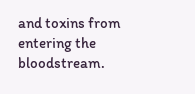and toxins from entering the bloodstream.